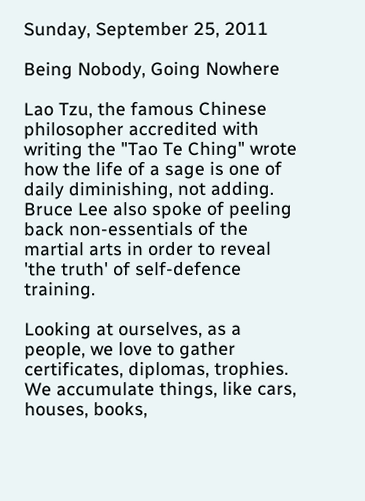Sunday, September 25, 2011

Being Nobody, Going Nowhere

Lao Tzu, the famous Chinese philosopher accredited with writing the "Tao Te Ching" wrote how the life of a sage is one of daily diminishing, not adding. Bruce Lee also spoke of peeling back non-essentials of the martial arts in order to reveal 'the truth' of self-defence training.

Looking at ourselves, as a people, we love to gather certificates, diplomas, trophies. We accumulate things, like cars, houses, books,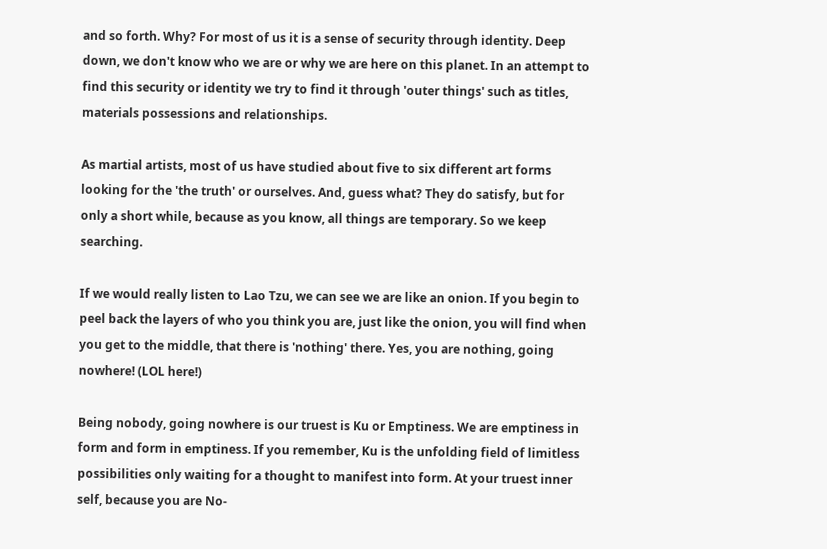and so forth. Why? For most of us it is a sense of security through identity. Deep down, we don't know who we are or why we are here on this planet. In an attempt to find this security or identity we try to find it through 'outer things' such as titles, materials possessions and relationships.

As martial artists, most of us have studied about five to six different art forms looking for the 'the truth' or ourselves. And, guess what? They do satisfy, but for only a short while, because as you know, all things are temporary. So we keep searching.

If we would really listen to Lao Tzu, we can see we are like an onion. If you begin to peel back the layers of who you think you are, just like the onion, you will find when you get to the middle, that there is 'nothing' there. Yes, you are nothing, going nowhere! (LOL here!)

Being nobody, going nowhere is our truest is Ku or Emptiness. We are emptiness in form and form in emptiness. If you remember, Ku is the unfolding field of limitless possibilities only waiting for a thought to manifest into form. At your truest inner self, because you are No-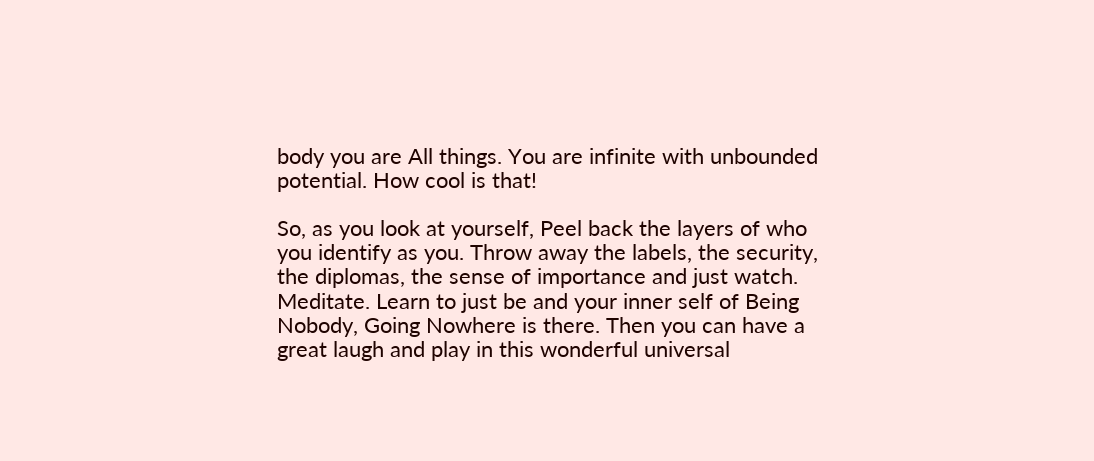body you are All things. You are infinite with unbounded potential. How cool is that!

So, as you look at yourself, Peel back the layers of who you identify as you. Throw away the labels, the security, the diplomas, the sense of importance and just watch. Meditate. Learn to just be and your inner self of Being Nobody, Going Nowhere is there. Then you can have a great laugh and play in this wonderful universal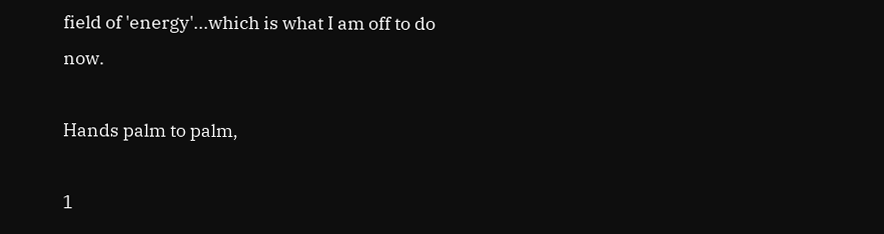field of 'energy'...which is what I am off to do now.

Hands palm to palm,

1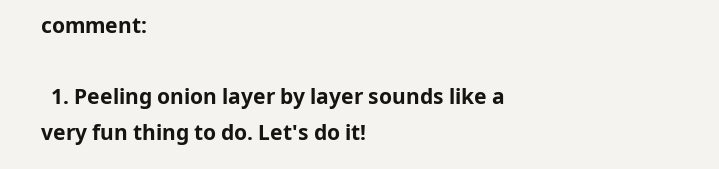comment:

  1. Peeling onion layer by layer sounds like a very fun thing to do. Let's do it!